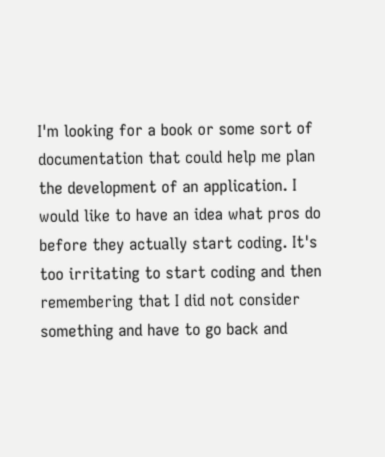I'm looking for a book or some sort of documentation that could help me plan the development of an application. I would like to have an idea what pros do before they actually start coding. It's too irritating to start coding and then remembering that I did not consider something and have to go back and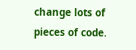change lots of pieces of code.